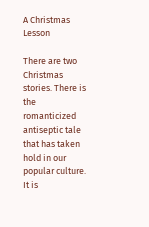A Christmas Lesson

There are two Christmas stories. There is the romanticized antiseptic tale that has taken hold in our popular culture. It is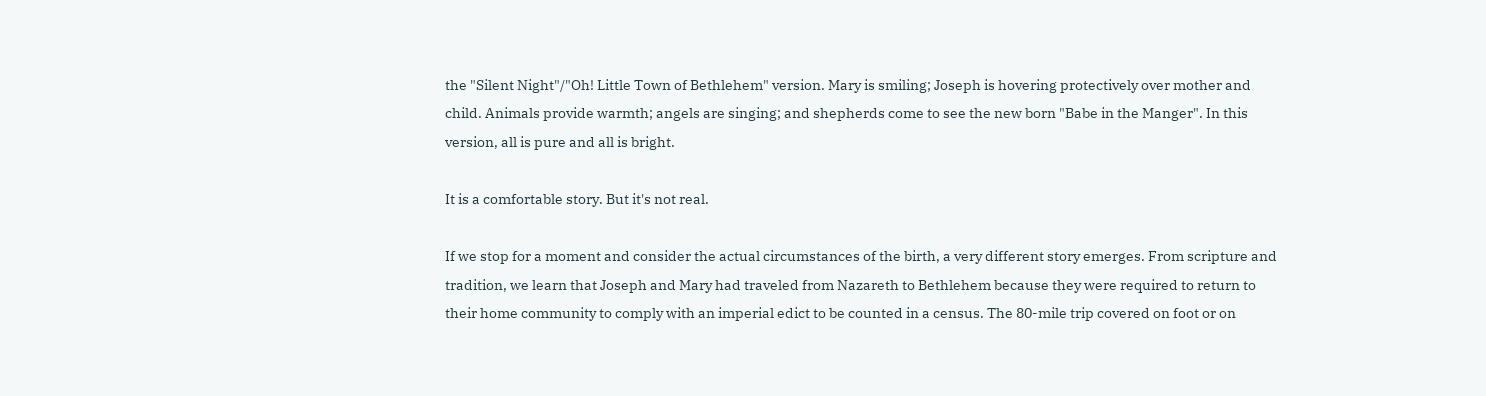the "Silent Night"/"Oh! Little Town of Bethlehem" version. Mary is smiling; Joseph is hovering protectively over mother and child. Animals provide warmth; angels are singing; and shepherds come to see the new born "Babe in the Manger". In this version, all is pure and all is bright.

It is a comfortable story. But it's not real.

If we stop for a moment and consider the actual circumstances of the birth, a very different story emerges. From scripture and tradition, we learn that Joseph and Mary had traveled from Nazareth to Bethlehem because they were required to return to their home community to comply with an imperial edict to be counted in a census. The 80-mile trip covered on foot or on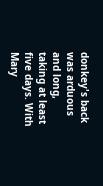donkey's back was arduous and long, taking at least five days. With Mary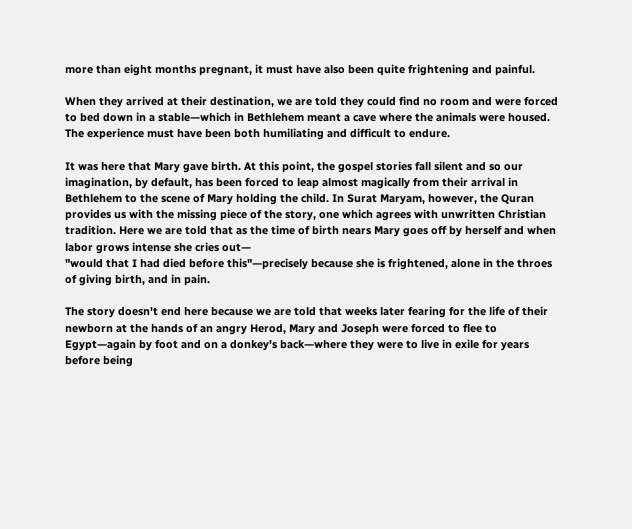more than eight months pregnant, it must have also been quite frightening and painful.

When they arrived at their destination, we are told they could find no room and were forced to bed down in a stable—which in Bethlehem meant a cave where the animals were housed. The experience must have been both humiliating and difficult to endure.

It was here that Mary gave birth. At this point, the gospel stories fall silent and so our imagination, by default, has been forced to leap almost magically from their arrival in Bethlehem to the scene of Mary holding the child. In Surat Maryam, however, the Quran provides us with the missing piece of the story, one which agrees with unwritten Christian tradition. Here we are told that as the time of birth nears Mary goes off by herself and when labor grows intense she cries out—
"would that I had died before this"—precisely because she is frightened, alone in the throes of giving birth, and in pain.

The story doesn't end here because we are told that weeks later fearing for the life of their newborn at the hands of an angry Herod, Mary and Joseph were forced to flee to Egypt—again by foot and on a donkey's back—where they were to live in exile for years before being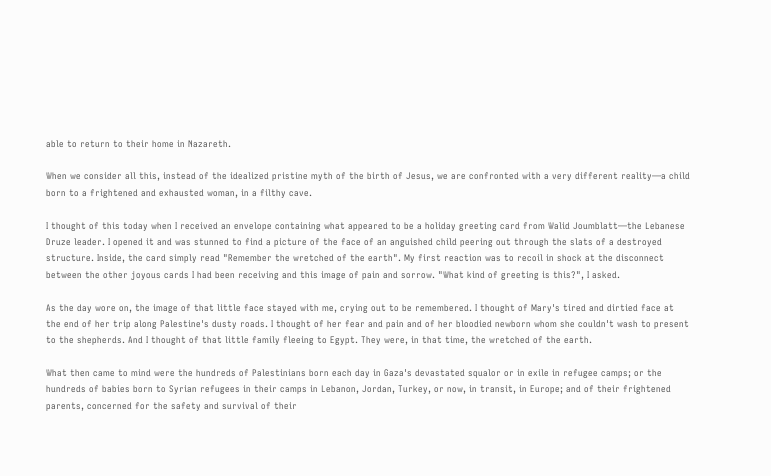able to return to their home in Nazareth.

When we consider all this, instead of the idealized pristine myth of the birth of Jesus, we are confronted with a very different reality—a child born to a frightened and exhausted woman, in a filthy cave.

I thought of this today when I received an envelope containing what appeared to be a holiday greeting card from Walid Joumblatt—the Lebanese Druze leader. I opened it and was stunned to find a picture of the face of an anguished child peering out through the slats of a destroyed structure. Inside, the card simply read "Remember the wretched of the earth". My first reaction was to recoil in shock at the disconnect between the other joyous cards I had been receiving and this image of pain and sorrow. "What kind of greeting is this?", I asked.

As the day wore on, the image of that little face stayed with me, crying out to be remembered. I thought of Mary's tired and dirtied face at the end of her trip along Palestine's dusty roads. I thought of her fear and pain and of her bloodied newborn whom she couldn't wash to present to the shepherds. And I thought of that little family fleeing to Egypt. They were, in that time, the wretched of the earth.

What then came to mind were the hundreds of Palestinians born each day in Gaza's devastated squalor or in exile in refugee camps; or the hundreds of babies born to Syrian refugees in their camps in Lebanon, Jordan, Turkey, or now, in transit, in Europe; and of their frightened parents, concerned for the safety and survival of their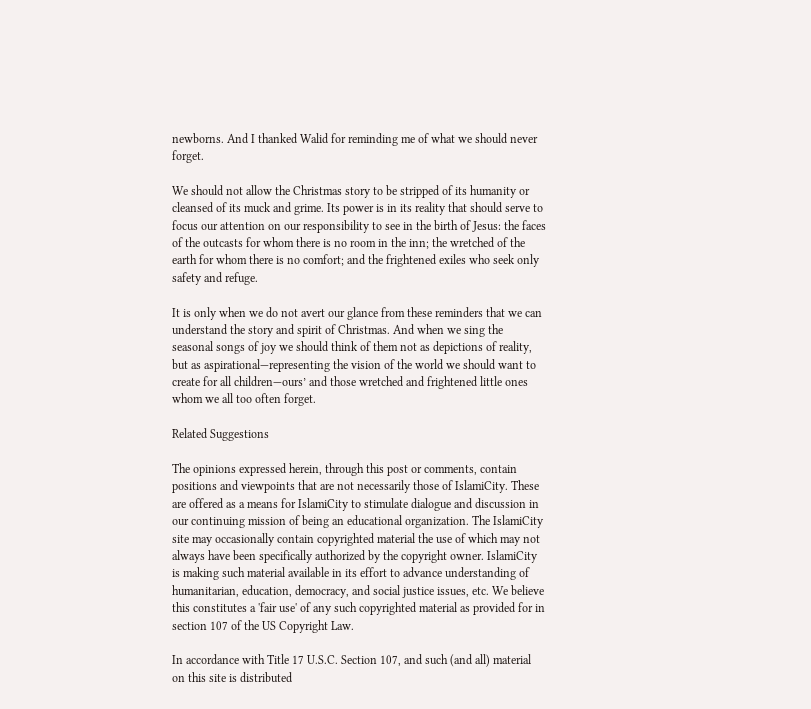newborns. And I thanked Walid for reminding me of what we should never forget.

We should not allow the Christmas story to be stripped of its humanity or cleansed of its muck and grime. Its power is in its reality that should serve to focus our attention on our responsibility to see in the birth of Jesus: the faces of the outcasts for whom there is no room in the inn; the wretched of the earth for whom there is no comfort; and the frightened exiles who seek only safety and refuge.

It is only when we do not avert our glance from these reminders that we can understand the story and spirit of Christmas. And when we sing the seasonal songs of joy we should think of them not as depictions of reality, but as aspirational—representing the vision of the world we should want to create for all children—ours’ and those wretched and frightened little ones whom we all too often forget.

Related Suggestions

The opinions expressed herein, through this post or comments, contain positions and viewpoints that are not necessarily those of IslamiCity. These are offered as a means for IslamiCity to stimulate dialogue and discussion in our continuing mission of being an educational organization. The IslamiCity site may occasionally contain copyrighted material the use of which may not always have been specifically authorized by the copyright owner. IslamiCity is making such material available in its effort to advance understanding of humanitarian, education, democracy, and social justice issues, etc. We believe this constitutes a 'fair use' of any such copyrighted material as provided for in section 107 of the US Copyright Law.

In accordance with Title 17 U.S.C. Section 107, and such (and all) material on this site is distributed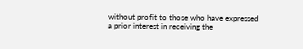without profit to those who have expressed a prior interest in receiving the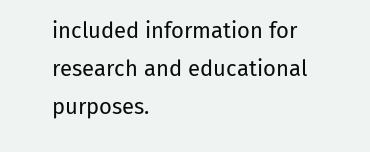included information for research and educational purposes.